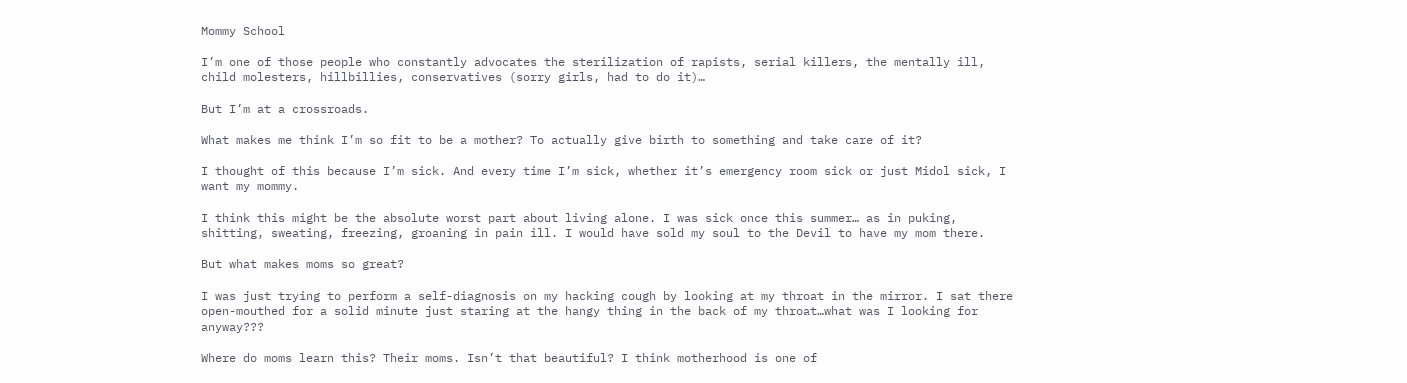Mommy School

I’m one of those people who constantly advocates the sterilization of rapists, serial killers, the mentally ill, child molesters, hillbillies, conservatives (sorry girls, had to do it)…

But I’m at a crossroads.

What makes me think I’m so fit to be a mother? To actually give birth to something and take care of it?

I thought of this because I’m sick. And every time I’m sick, whether it’s emergency room sick or just Midol sick, I want my mommy.

I think this might be the absolute worst part about living alone. I was sick once this summer… as in puking, shitting, sweating, freezing, groaning in pain ill. I would have sold my soul to the Devil to have my mom there.

But what makes moms so great?

I was just trying to perform a self-diagnosis on my hacking cough by looking at my throat in the mirror. I sat there open-mouthed for a solid minute just staring at the hangy thing in the back of my throat…what was I looking for anyway???

Where do moms learn this? Their moms. Isn’t that beautiful? I think motherhood is one of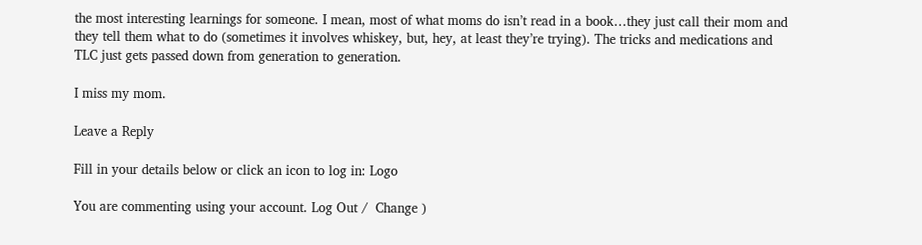the most interesting learnings for someone. I mean, most of what moms do isn’t read in a book…they just call their mom and they tell them what to do (sometimes it involves whiskey, but, hey, at least they’re trying). The tricks and medications and TLC just gets passed down from generation to generation.

I miss my mom.

Leave a Reply

Fill in your details below or click an icon to log in: Logo

You are commenting using your account. Log Out /  Change )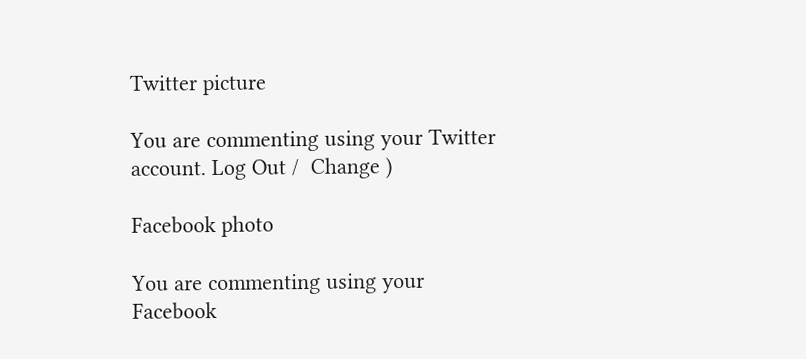Twitter picture

You are commenting using your Twitter account. Log Out /  Change )

Facebook photo

You are commenting using your Facebook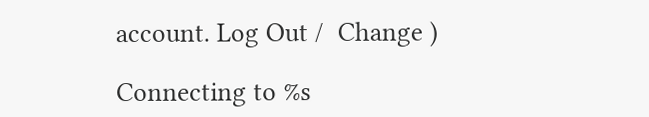account. Log Out /  Change )

Connecting to %s